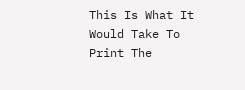This Is What It Would Take To Print The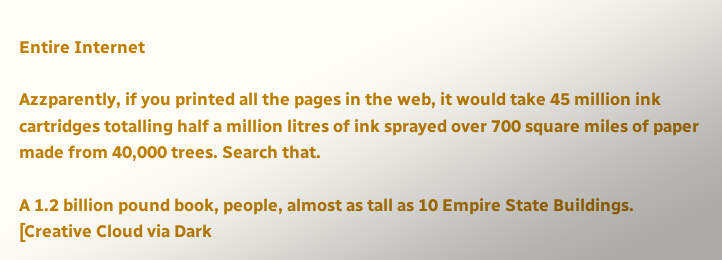Entire Internet

Azzparently, if you printed all the pages in the web, it would take 45 million ink cartridges totalling half a million litres of ink sprayed over 700 square miles of paper made from 40,000 trees. Search that.

A 1.2 billion pound book, people, almost as tall as 10 Empire State Buildings. [Creative Cloud via Dark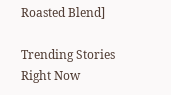Roasted Blend]

Trending Stories Right Now